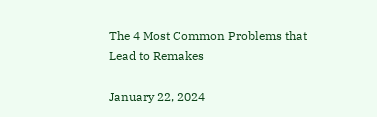The 4 Most Common Problems that Lead to Remakes

January 22, 2024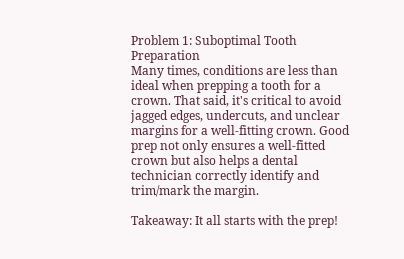Problem 1: Suboptimal Tooth Preparation
Many times, conditions are less than ideal when prepping a tooth for a crown. That said, it's critical to avoid jagged edges, undercuts, and unclear margins for a well-fitting crown. Good prep not only ensures a well-fitted crown but also helps a dental technician correctly identify and trim/mark the margin.

Takeaway: It all starts with the prep!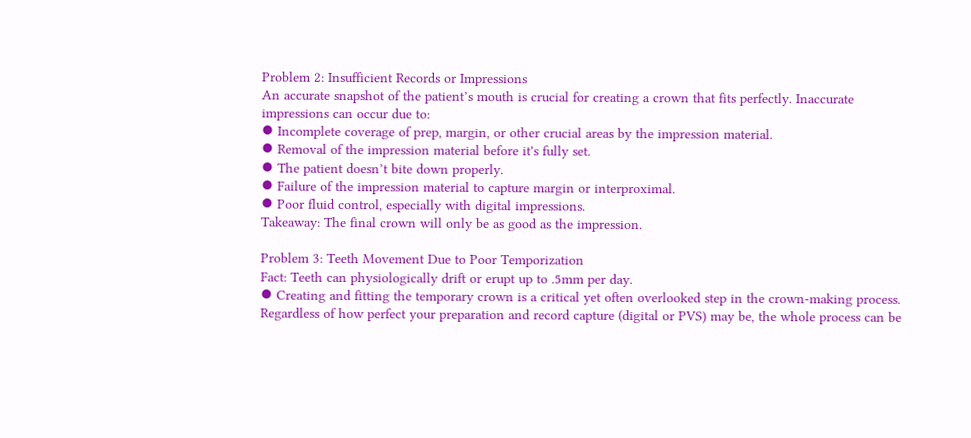Problem 2: Insufficient Records or Impressions
An accurate snapshot of the patient’s mouth is crucial for creating a crown that fits perfectly. Inaccurate impressions can occur due to:
⦁ Incomplete coverage of prep, margin, or other crucial areas by the impression material.
⦁ Removal of the impression material before it's fully set.
⦁ The patient doesn’t bite down properly.
⦁ Failure of the impression material to capture margin or interproximal.
⦁ Poor fluid control, especially with digital impressions.
Takeaway: The final crown will only be as good as the impression.

Problem 3: Teeth Movement Due to Poor Temporization
Fact: Teeth can physiologically drift or erupt up to .5mm per day.
⦁ Creating and fitting the temporary crown is a critical yet often overlooked step in the crown-making process. Regardless of how perfect your preparation and record capture (digital or PVS) may be, the whole process can be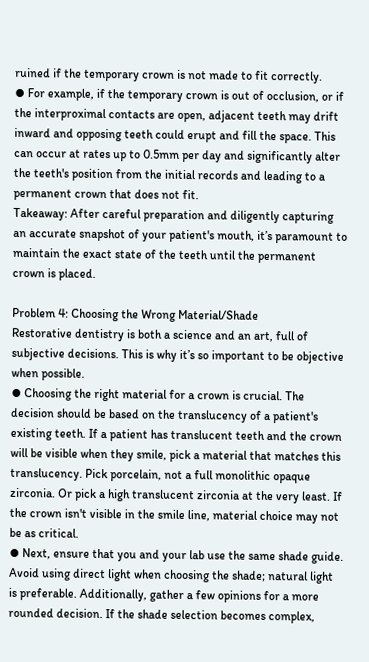ruined if the temporary crown is not made to fit correctly.
⦁ For example, if the temporary crown is out of occlusion, or if the interproximal contacts are open, adjacent teeth may drift inward and opposing teeth could erupt and fill the space. This can occur at rates up to 0.5mm per day and significantly alter the teeth's position from the initial records and leading to a permanent crown that does not fit.
Takeaway: After careful preparation and diligently capturing an accurate snapshot of your patient's mouth, it’s paramount to maintain the exact state of the teeth until the permanent crown is placed.

Problem 4: Choosing the Wrong Material/Shade
Restorative dentistry is both a science and an art, full of subjective decisions. This is why it’s so important to be objective when possible.
⦁ Choosing the right material for a crown is crucial. The decision should be based on the translucency of a patient's existing teeth. If a patient has translucent teeth and the crown will be visible when they smile, pick a material that matches this translucency. Pick porcelain, not a full monolithic opaque zirconia. Or pick a high translucent zirconia at the very least. If the crown isn't visible in the smile line, material choice may not be as critical.
⦁ Next, ensure that you and your lab use the same shade guide. Avoid using direct light when choosing the shade; natural light is preferable. Additionally, gather a few opinions for a more rounded decision. If the shade selection becomes complex,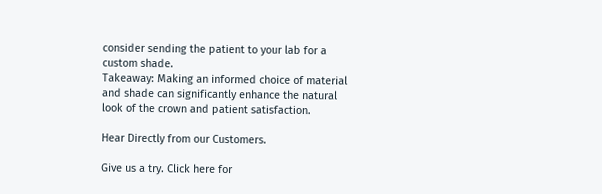consider sending the patient to your lab for a custom shade.
Takeaway: Making an informed choice of material and shade can significantly enhance the natural look of the crown and patient satisfaction.

Hear Directly from our Customers.

Give us a try. Click here for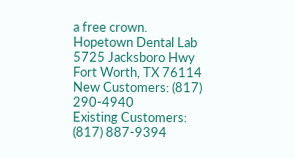a free crown.
Hopetown Dental Lab
5725 Jacksboro Hwy
Fort Worth, TX 76114
New Customers: (817) 290-4940
Existing Customers: (817) 887-9394